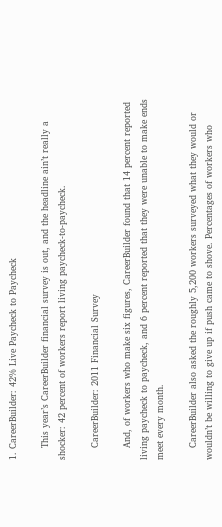1. CareerBuilder: 42% Live Paycheck to Paycheck

    This year’s CareerBuilder financial survey is out, and the headline ain’t really a shocker: 42 percent of workers report living paycheck-to-paycheck.

    CareerBuilder: 2011 Financial Survey

    And, of workers who make six figures, CareerBuilder found that 14 percent reported living paycheck to paycheck, and 6 percent reported that they were unable to make ends meet every month.

    CareerBuilder also asked the roughly 5,200 workers surveyed what they would or wouldn’t be willing to give up if push came to shove. Percentages of workers who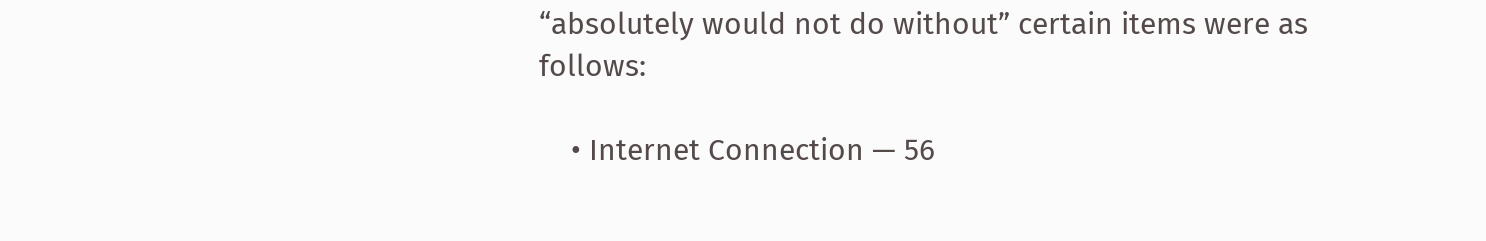“absolutely would not do without” certain items were as follows:

    • Internet Connection — 56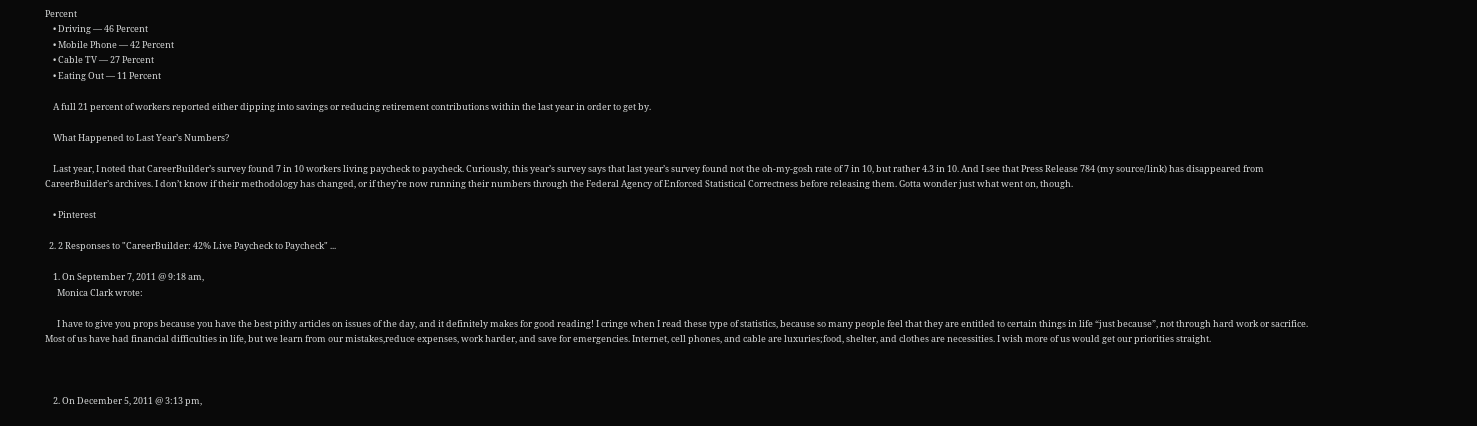Percent
    • Driving — 46 Percent
    • Mobile Phone — 42 Percent
    • Cable TV — 27 Percent
    • Eating Out — 11 Percent

    A full 21 percent of workers reported either dipping into savings or reducing retirement contributions within the last year in order to get by.

    What Happened to Last Year’s Numbers?

    Last year, I noted that CareerBuilder’s survey found 7 in 10 workers living paycheck to paycheck. Curiously, this year’s survey says that last year’s survey found not the oh-my-gosh rate of 7 in 10, but rather 4.3 in 10. And I see that Press Release 784 (my source/link) has disappeared from CareerBuilder’s archives. I don’t know if their methodology has changed, or if they’re now running their numbers through the Federal Agency of Enforced Statistical Correctness before releasing them. Gotta wonder just what went on, though.

    • Pinterest

  2. 2 Responses to "CareerBuilder: 42% Live Paycheck to Paycheck" ...

    1. On September 7, 2011 @ 9:18 am,
      Monica Clark wrote:

      I have to give you props because you have the best pithy articles on issues of the day, and it definitely makes for good reading! I cringe when I read these type of statistics, because so many people feel that they are entitled to certain things in life “just because”, not through hard work or sacrifice. Most of us have had financial difficulties in life, but we learn from our mistakes,reduce expenses, work harder, and save for emergencies. Internet, cell phones, and cable are luxuries;food, shelter, and clothes are necessities. I wish more of us would get our priorities straight.



    2. On December 5, 2011 @ 3:13 pm,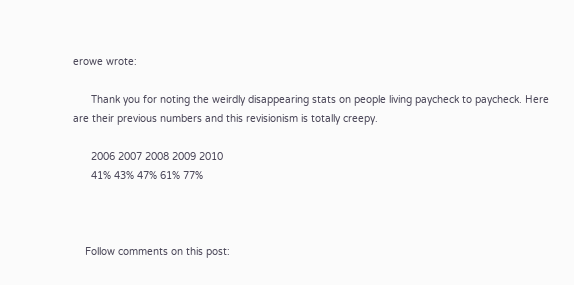erowe wrote:

      Thank you for noting the weirdly disappearing stats on people living paycheck to paycheck. Here are their previous numbers and this revisionism is totally creepy.

      2006 2007 2008 2009 2010
      41% 43% 47% 61% 77%



    Follow comments on this post: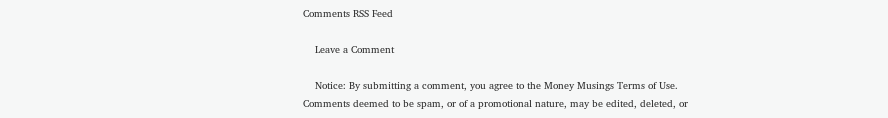Comments RSS Feed

    Leave a Comment

    Notice: By submitting a comment, you agree to the Money Musings Terms of Use. Comments deemed to be spam, or of a promotional nature, may be edited, deleted, or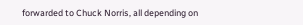forwarded to Chuck Norris, all depending on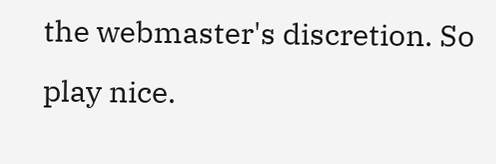the webmaster's discretion. So play nice.